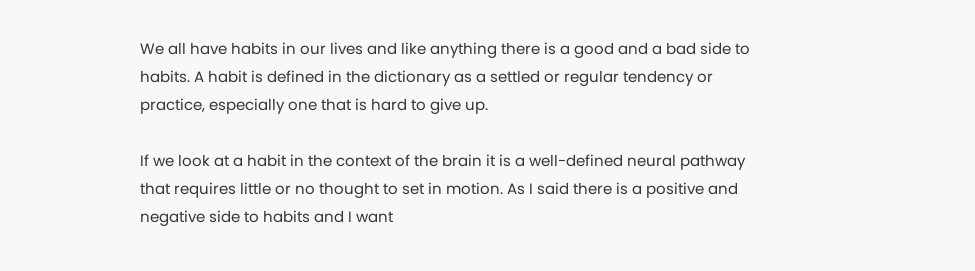We all have habits in our lives and like anything there is a good and a bad side to habits. A habit is defined in the dictionary as a settled or regular tendency or practice, especially one that is hard to give up.

If we look at a habit in the context of the brain it is a well-defined neural pathway that requires little or no thought to set in motion. As I said there is a positive and negative side to habits and I want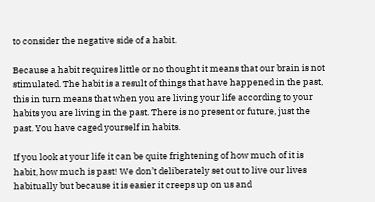to consider the negative side of a habit.

Because a habit requires little or no thought it means that our brain is not stimulated. The habit is a result of things that have happened in the past, this in turn means that when you are living your life according to your habits you are living in the past. There is no present or future, just the past. You have caged yourself in habits.

If you look at your life it can be quite frightening of how much of it is habit, how much is past! We don’t deliberately set out to live our lives habitually but because it is easier it creeps up on us and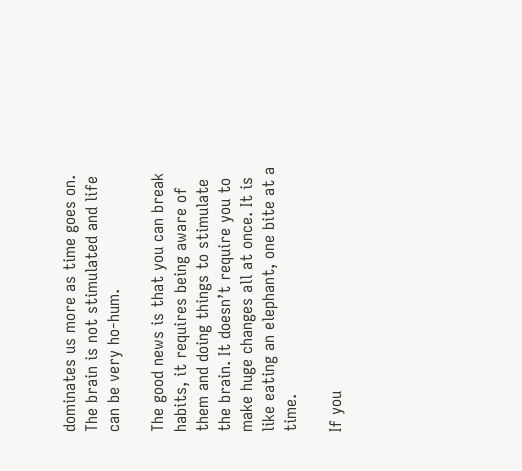dominates us more as time goes on. The brain is not stimulated and life can be very ho-hum.

The good news is that you can break habits, it requires being aware of them and doing things to stimulate the brain. It doesn’t require you to make huge changes all at once. It is like eating an elephant, one bite at a time.

If you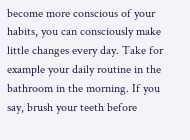become more conscious of your habits, you can consciously make little changes every day. Take for example your daily routine in the bathroom in the morning. If you say, brush your teeth before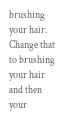brushing your hair. Change that to brushing your hair and then your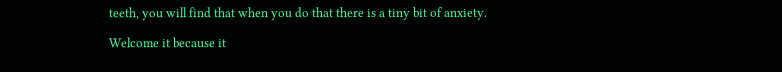teeth, you will find that when you do that there is a tiny bit of anxiety.

Welcome it because it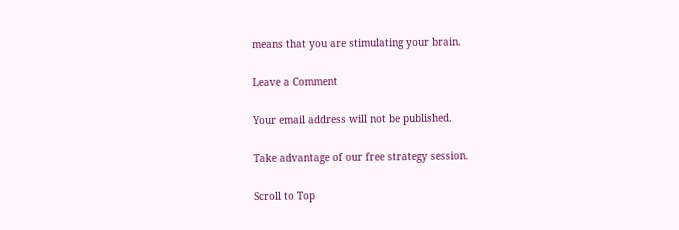means that you are stimulating your brain.

Leave a Comment

Your email address will not be published.

Take advantage of our free strategy session.

Scroll to Top